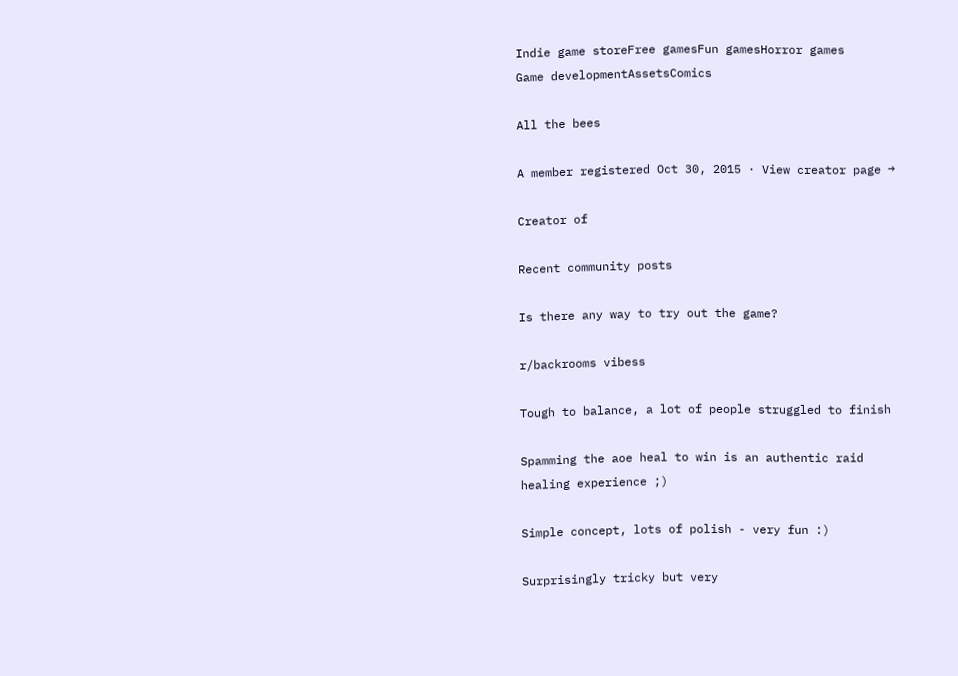Indie game storeFree gamesFun gamesHorror games
Game developmentAssetsComics

All the bees

A member registered Oct 30, 2015 · View creator page →

Creator of

Recent community posts

Is there any way to try out the game?

r/backrooms vibess

Tough to balance, a lot of people struggled to finish

Spamming the aoe heal to win is an authentic raid healing experience ;)

Simple concept, lots of polish - very fun :)

Surprisingly tricky but very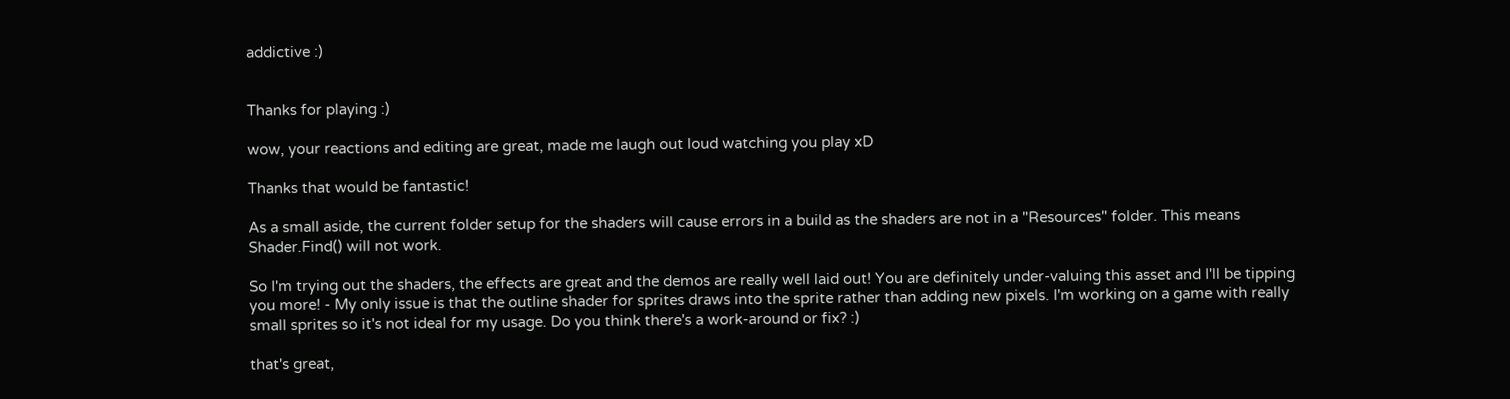addictive :)


Thanks for playing :)

wow, your reactions and editing are great, made me laugh out loud watching you play xD

Thanks that would be fantastic!

As a small aside, the current folder setup for the shaders will cause errors in a build as the shaders are not in a "Resources" folder. This means Shader.Find() will not work.

So I'm trying out the shaders, the effects are great and the demos are really well laid out! You are definitely under-valuing this asset and I'll be tipping you more! - My only issue is that the outline shader for sprites draws into the sprite rather than adding new pixels. I'm working on a game with really small sprites so it's not ideal for my usage. Do you think there's a work-around or fix? :)

that's great,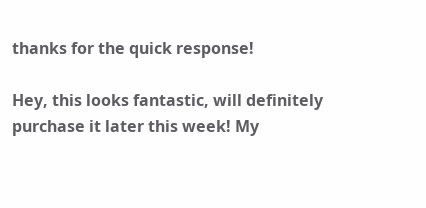thanks for the quick response!

Hey, this looks fantastic, will definitely purchase it later this week! My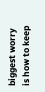biggest worry is how to keep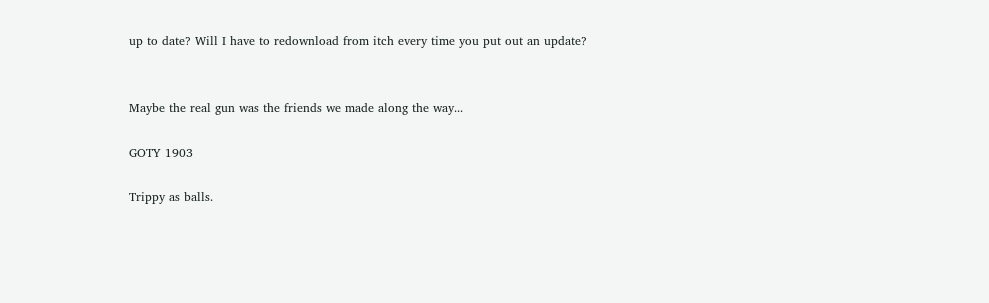up to date? Will I have to redownload from itch every time you put out an update?


Maybe the real gun was the friends we made along the way...

GOTY 1903

Trippy as balls.